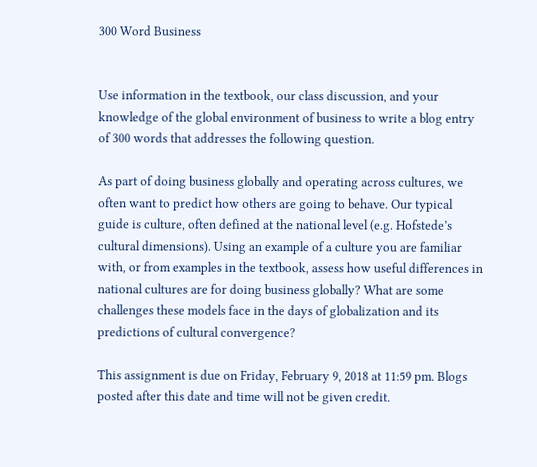300 Word Business


Use information in the textbook, our class discussion, and your knowledge of the global environment of business to write a blog entry of 300 words that addresses the following question.

As part of doing business globally and operating across cultures, we often want to predict how others are going to behave. Our typical guide is culture, often defined at the national level (e.g. Hofstede’s cultural dimensions). Using an example of a culture you are familiar with, or from examples in the textbook, assess how useful differences in national cultures are for doing business globally? What are some challenges these models face in the days of globalization and its predictions of cultural convergence?

This assignment is due on Friday, February 9, 2018 at 11:59 pm. Blogs posted after this date and time will not be given credit.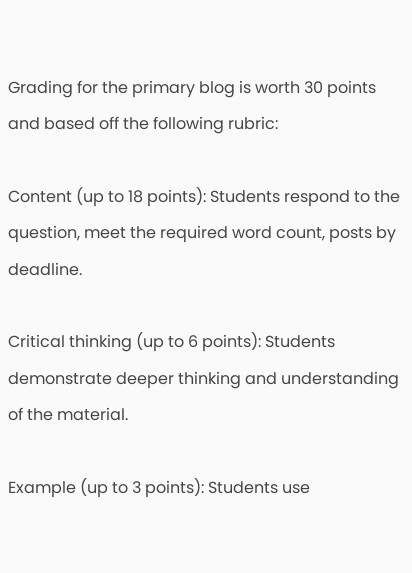Grading for the primary blog is worth 30 points and based off the following rubric:

Content (up to 18 points): Students respond to the question, meet the required word count, posts by deadline.

Critical thinking (up to 6 points): Students demonstrate deeper thinking and understanding of the material.

Example (up to 3 points): Students use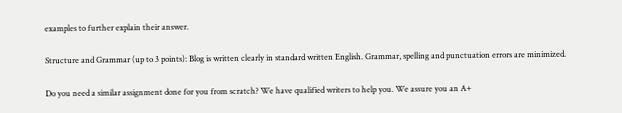examples to further explain their answer.

Structure and Grammar (up to 3 points): Blog is written clearly in standard written English. Grammar, spelling and punctuation errors are minimized.

Do you need a similar assignment done for you from scratch? We have qualified writers to help you. We assure you an A+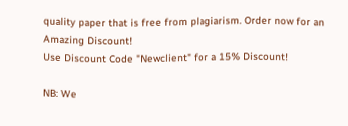quality paper that is free from plagiarism. Order now for an Amazing Discount!
Use Discount Code "Newclient" for a 15% Discount!

NB: We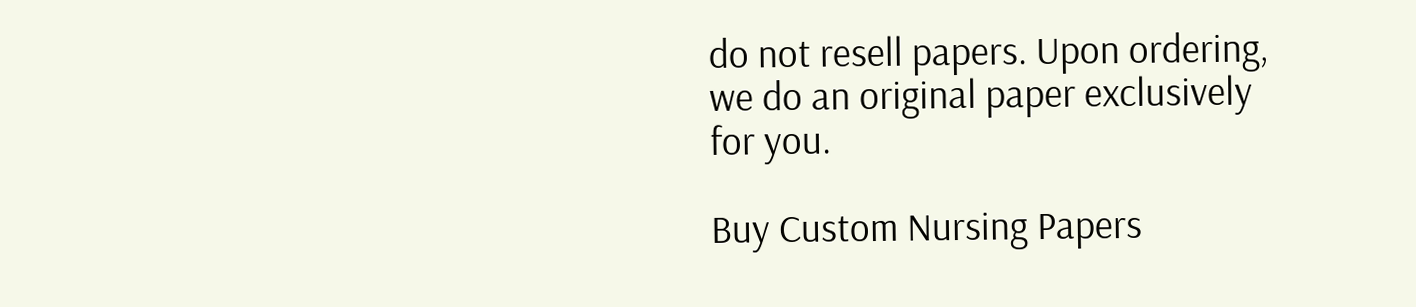do not resell papers. Upon ordering, we do an original paper exclusively for you.

Buy Custom Nursing Papers